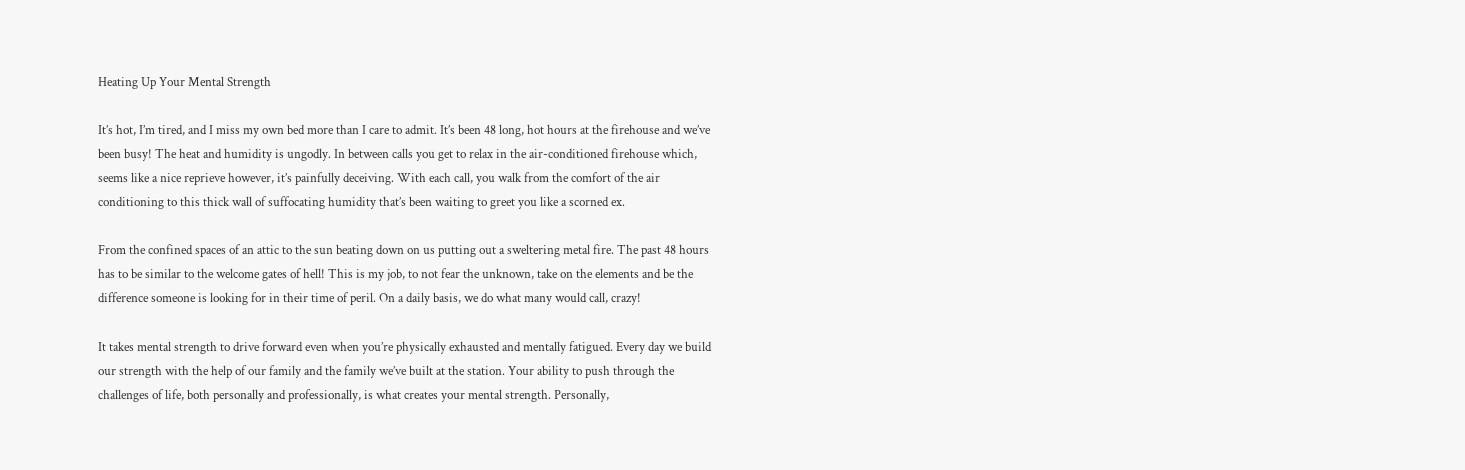Heating Up Your Mental Strength

It’s hot, I’m tired, and I miss my own bed more than I care to admit. It’s been 48 long, hot hours at the firehouse and we’ve been busy! The heat and humidity is ungodly. In between calls you get to relax in the air-conditioned firehouse which, seems like a nice reprieve however, it’s painfully deceiving. With each call, you walk from the comfort of the air conditioning to this thick wall of suffocating humidity that’s been waiting to greet you like a scorned ex.

From the confined spaces of an attic to the sun beating down on us putting out a sweltering metal fire. The past 48 hours has to be similar to the welcome gates of hell! This is my job, to not fear the unknown, take on the elements and be the difference someone is looking for in their time of peril. On a daily basis, we do what many would call, crazy!

It takes mental strength to drive forward even when you’re physically exhausted and mentally fatigued. Every day we build our strength with the help of our family and the family we’ve built at the station. Your ability to push through the challenges of life, both personally and professionally, is what creates your mental strength. Personally,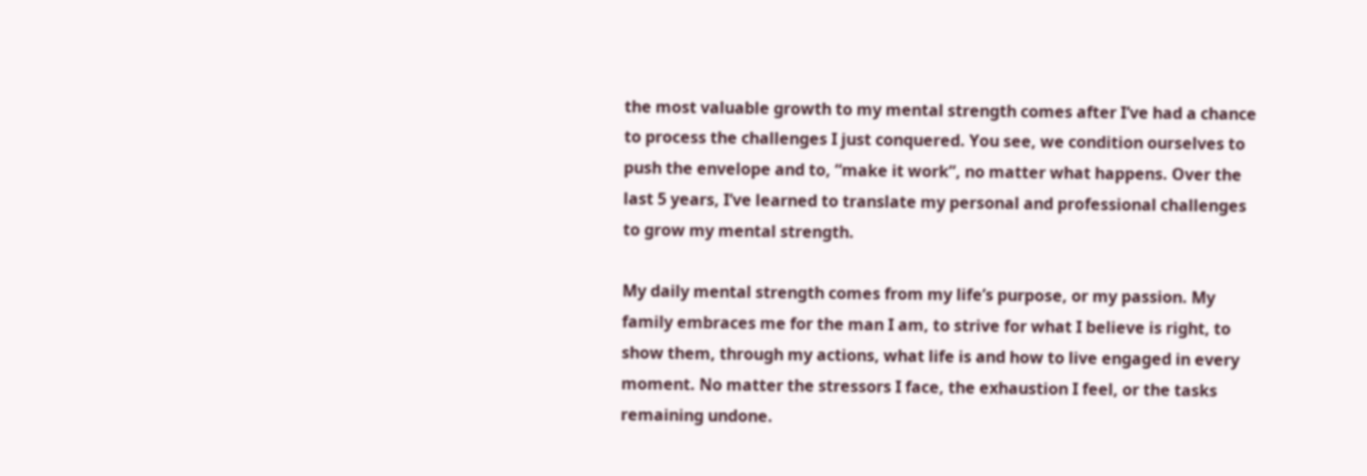the most valuable growth to my mental strength comes after I’ve had a chance to process the challenges I just conquered. You see, we condition ourselves to push the envelope and to, “make it work”, no matter what happens. Over the last 5 years, I’ve learned to translate my personal and professional challenges to grow my mental strength.

My daily mental strength comes from my life’s purpose, or my passion. My family embraces me for the man I am, to strive for what I believe is right, to show them, through my actions, what life is and how to live engaged in every moment. No matter the stressors I face, the exhaustion I feel, or the tasks remaining undone.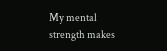My mental strength makes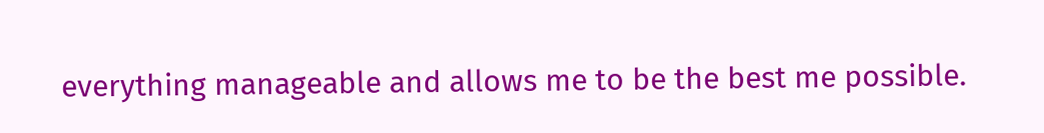everything manageable and allows me to be the best me possible.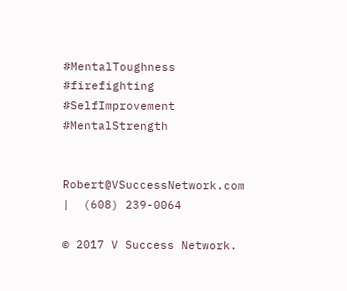#MentalToughness #firefighting #SelfImprovement #MentalStrength


Robert@VSuccessNetwork.com  |  (608) 239-0064

© 2017 V Success Network.